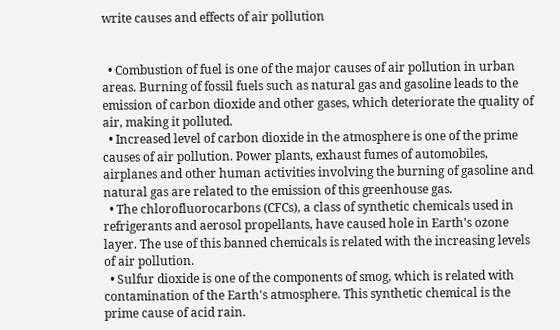write causes and effects of air pollution


  • Combustion of fuel is one of the major causes of air pollution in urban areas. Burning of fossil fuels such as natural gas and gasoline leads to the emission of carbon dioxide and other gases, which deteriorate the quality of air, making it polluted.
  • Increased level of carbon dioxide in the atmosphere is one of the prime causes of air pollution. Power plants, exhaust fumes of automobiles, airplanes and other human activities involving the burning of gasoline and natural gas are related to the emission of this greenhouse gas.
  • The chlorofluorocarbons (CFCs), a class of synthetic chemicals used in refrigerants and aerosol propellants, have caused hole in Earth's ozone layer. The use of this banned chemicals is related with the increasing levels of air pollution.
  • Sulfur dioxide is one of the components of smog, which is related with contamination of the Earth's atmosphere. This synthetic chemical is the prime cause of acid rain.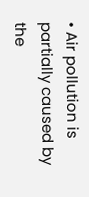• Air pollution is partially caused by the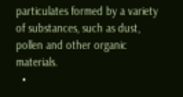particulates formed by a variety of substances, such as dust, pollen and other organic materials.
  •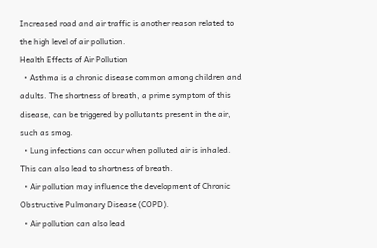Increased road and air traffic is another reason related to the high level of air pollution.
Health Effects of Air Pollution
  • Asthma is a chronic disease common among children and adults. The shortness of breath, a prime symptom of this disease, can be triggered by pollutants present in the air, such as smog.
  • Lung infections can occur when polluted air is inhaled. This can also lead to shortness of breath.
  • Air pollution may influence the development of Chronic Obstructive Pulmonary Disease (COPD).
  • Air pollution can also lead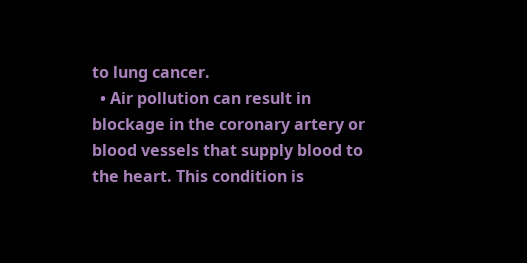to lung cancer.
  • Air pollution can result in blockage in the coronary artery or blood vessels that supply blood to the heart. This condition is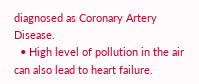diagnosed as Coronary Artery Disease.
  • High level of pollution in the air can also lead to heart failure.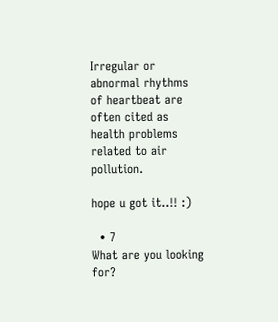Irregular or abnormal rhythms of heartbeat are often cited as health problems related to air pollution.

hope u got it..!! :)

  • 7
What are you looking for?